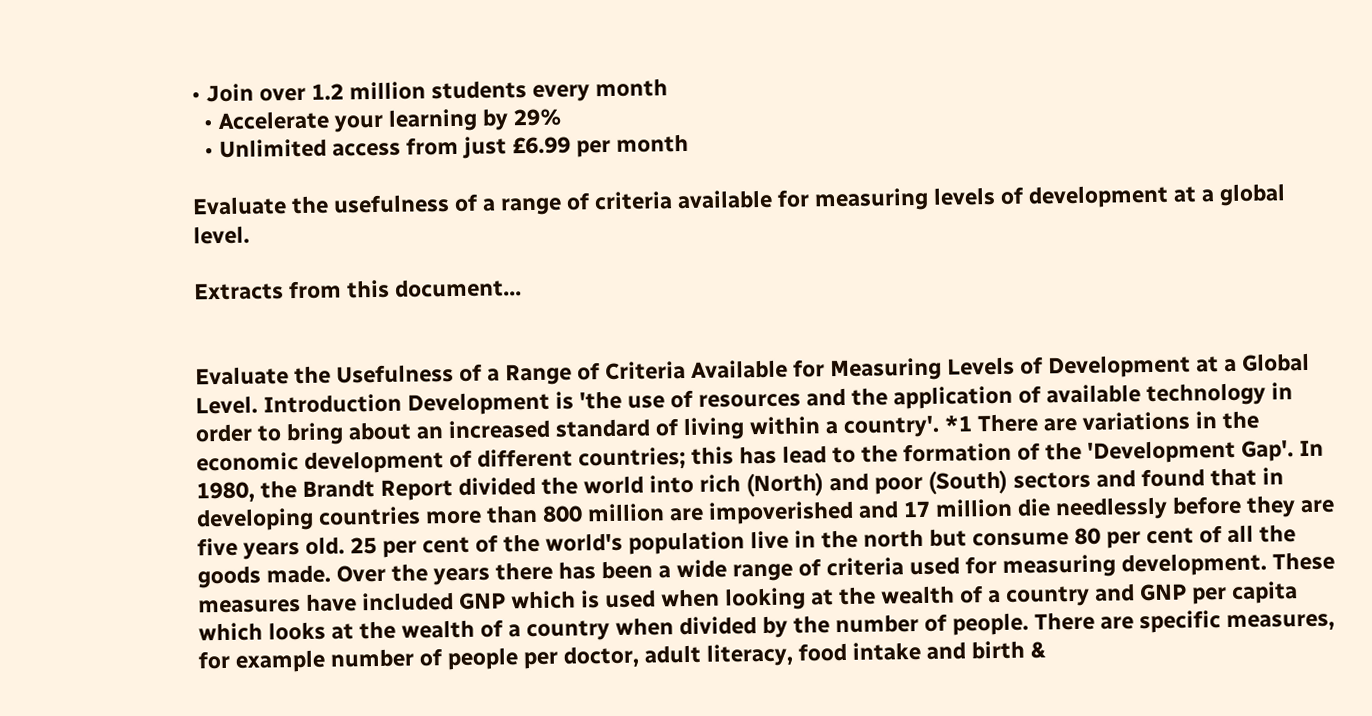• Join over 1.2 million students every month
  • Accelerate your learning by 29%
  • Unlimited access from just £6.99 per month

Evaluate the usefulness of a range of criteria available for measuring levels of development at a global level.

Extracts from this document...


Evaluate the Usefulness of a Range of Criteria Available for Measuring Levels of Development at a Global Level. Introduction Development is 'the use of resources and the application of available technology in order to bring about an increased standard of living within a country'. *1 There are variations in the economic development of different countries; this has lead to the formation of the 'Development Gap'. In 1980, the Brandt Report divided the world into rich (North) and poor (South) sectors and found that in developing countries more than 800 million are impoverished and 17 million die needlessly before they are five years old. 25 per cent of the world's population live in the north but consume 80 per cent of all the goods made. Over the years there has been a wide range of criteria used for measuring development. These measures have included GNP which is used when looking at the wealth of a country and GNP per capita which looks at the wealth of a country when divided by the number of people. There are specific measures, for example number of people per doctor, adult literacy, food intake and birth &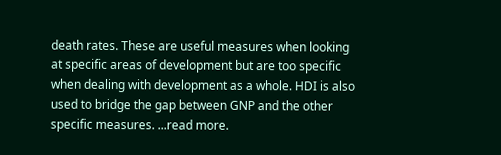death rates. These are useful measures when looking at specific areas of development but are too specific when dealing with development as a whole. HDI is also used to bridge the gap between GNP and the other specific measures. ...read more.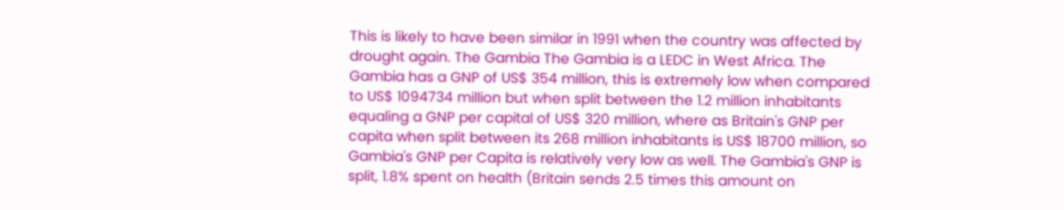This is likely to have been similar in 1991 when the country was affected by drought again. The Gambia The Gambia is a LEDC in West Africa. The Gambia has a GNP of US$ 354 million, this is extremely low when compared to US$ 1094734 million but when split between the 1.2 million inhabitants equaling a GNP per capital of US$ 320 million, where as Britain's GNP per capita when split between its 268 million inhabitants is US$ 18700 million, so Gambia's GNP per Capita is relatively very low as well. The Gambia's GNP is split, 1.8% spent on health (Britain sends 2.5 times this amount on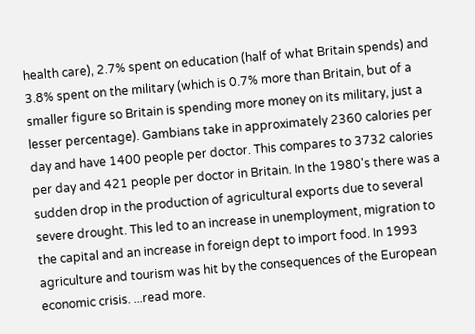health care), 2.7% spent on education (half of what Britain spends) and 3.8% spent on the military (which is 0.7% more than Britain, but of a smaller figure so Britain is spending more money on its military, just a lesser percentage). Gambians take in approximately 2360 calories per day and have 1400 people per doctor. This compares to 3732 calories per day and 421 people per doctor in Britain. In the 1980's there was a sudden drop in the production of agricultural exports due to several severe drought. This led to an increase in unemployment, migration to the capital and an increase in foreign dept to import food. In 1993 agriculture and tourism was hit by the consequences of the European economic crisis. ...read more.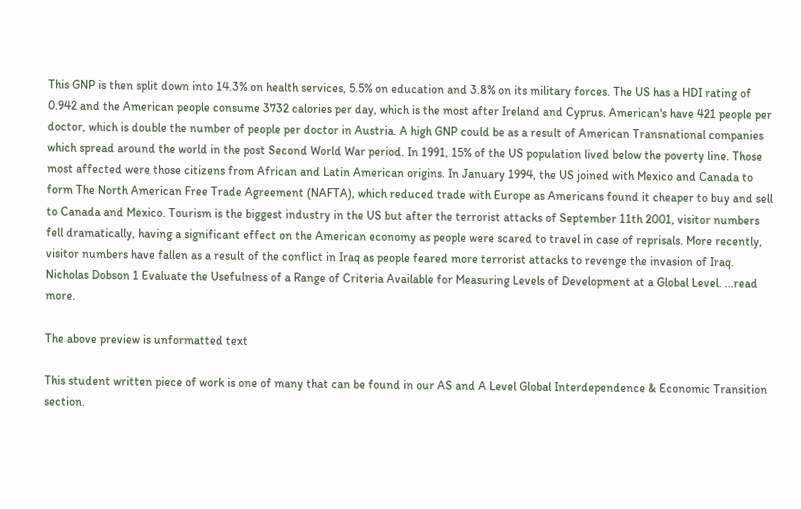This GNP is then split down into 14.3% on health services, 5.5% on education and 3.8% on its military forces. The US has a HDI rating of 0.942 and the American people consume 3732 calories per day, which is the most after Ireland and Cyprus. American's have 421 people per doctor, which is double the number of people per doctor in Austria. A high GNP could be as a result of American Transnational companies which spread around the world in the post Second World War period. In 1991, 15% of the US population lived below the poverty line. Those most affected were those citizens from African and Latin American origins. In January 1994, the US joined with Mexico and Canada to form The North American Free Trade Agreement (NAFTA), which reduced trade with Europe as Americans found it cheaper to buy and sell to Canada and Mexico. Tourism is the biggest industry in the US but after the terrorist attacks of September 11th 2001, visitor numbers fell dramatically, having a significant effect on the American economy as people were scared to travel in case of reprisals. More recently, visitor numbers have fallen as a result of the conflict in Iraq as people feared more terrorist attacks to revenge the invasion of Iraq. Nicholas Dobson 1 Evaluate the Usefulness of a Range of Criteria Available for Measuring Levels of Development at a Global Level. ...read more.

The above preview is unformatted text

This student written piece of work is one of many that can be found in our AS and A Level Global Interdependence & Economic Transition section.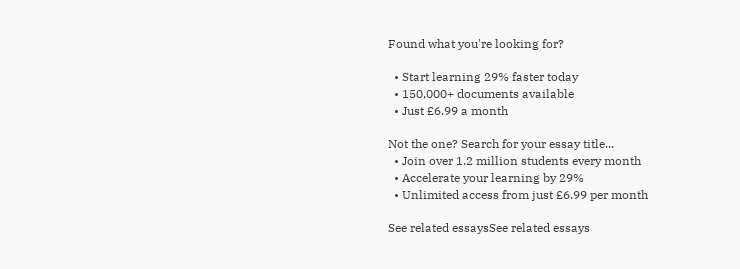Found what you're looking for?

  • Start learning 29% faster today
  • 150,000+ documents available
  • Just £6.99 a month

Not the one? Search for your essay title...
  • Join over 1.2 million students every month
  • Accelerate your learning by 29%
  • Unlimited access from just £6.99 per month

See related essaysSee related essays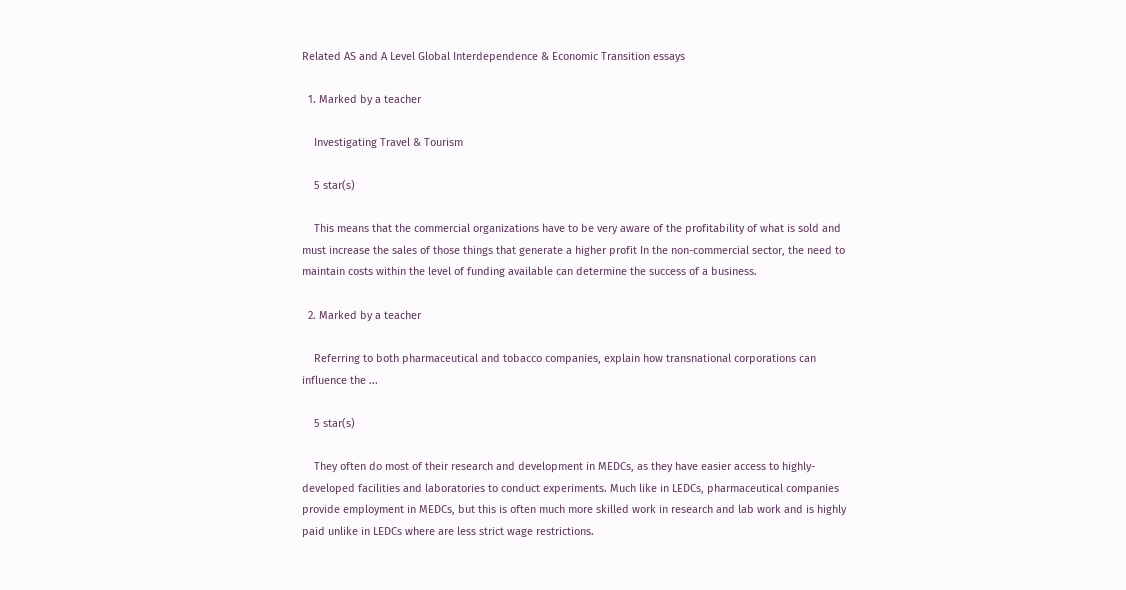Related AS and A Level Global Interdependence & Economic Transition essays

  1. Marked by a teacher

    Investigating Travel & Tourism

    5 star(s)

    This means that the commercial organizations have to be very aware of the profitability of what is sold and must increase the sales of those things that generate a higher profit In the non-commercial sector, the need to maintain costs within the level of funding available can determine the success of a business.

  2. Marked by a teacher

    Referring to both pharmaceutical and tobacco companies, explain how transnational corporations can influence the ...

    5 star(s)

    They often do most of their research and development in MEDCs, as they have easier access to highly-developed facilities and laboratories to conduct experiments. Much like in LEDCs, pharmaceutical companies provide employment in MEDCs, but this is often much more skilled work in research and lab work and is highly paid unlike in LEDCs where are less strict wage restrictions.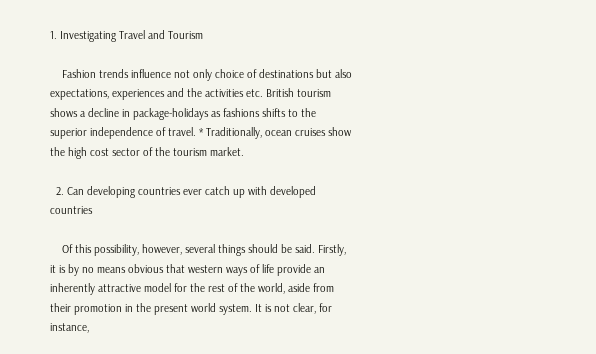1. Investigating Travel and Tourism

    Fashion trends influence not only choice of destinations but also expectations, experiences and the activities etc. British tourism shows a decline in package-holidays as fashions shifts to the superior independence of travel. * Traditionally, ocean cruises show the high cost sector of the tourism market.

  2. Can developing countries ever catch up with developed countries

    Of this possibility, however, several things should be said. Firstly, it is by no means obvious that western ways of life provide an inherently attractive model for the rest of the world, aside from their promotion in the present world system. It is not clear, for instance,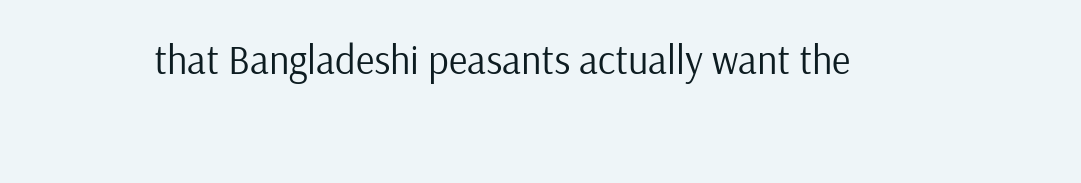that Bangladeshi peasants actually want the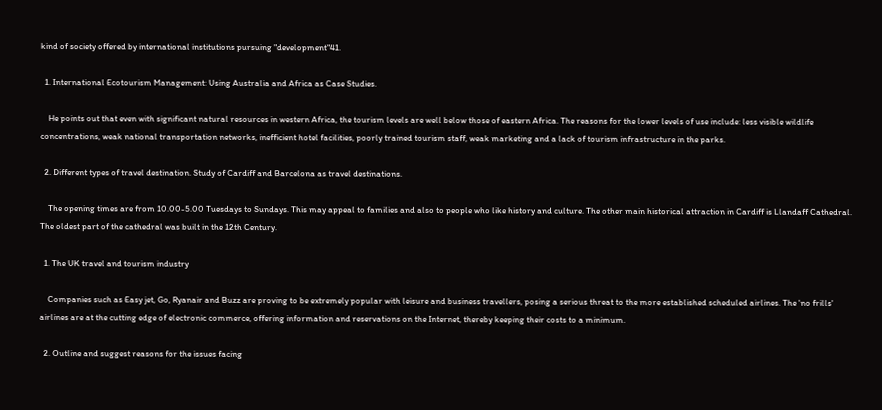kind of society offered by international institutions pursuing "development"41.

  1. International Ecotourism Management: Using Australia and Africa as Case Studies.

    He points out that even with significant natural resources in western Africa, the tourism levels are well below those of eastern Africa. The reasons for the lower levels of use include: less visible wildlife concentrations, weak national transportation networks, inefficient hotel facilities, poorly trained tourism staff, weak marketing and a lack of tourism infrastructure in the parks.

  2. Different types of travel destination. Study of Cardiff and Barcelona as travel destinations.

    The opening times are from 10.00-5.00 Tuesdays to Sundays. This may appeal to families and also to people who like history and culture. The other main historical attraction in Cardiff is Llandaff Cathedral. The oldest part of the cathedral was built in the 12th Century.

  1. The UK travel and tourism industry

    Companies such as Easy jet, Go, Ryanair and Buzz are proving to be extremely popular with leisure and business travellers, posing a serious threat to the more established scheduled airlines. The 'no frills' airlines are at the cutting edge of electronic commerce, offering information and reservations on the Internet, thereby keeping their costs to a minimum.

  2. Outline and suggest reasons for the issues facing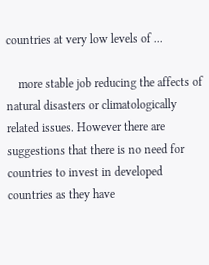countries at very low levels of ...

    more stable job reducing the affects of natural disasters or climatologically related issues. However there are suggestions that there is no need for countries to invest in developed countries as they have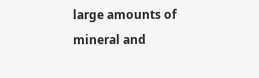large amounts of mineral and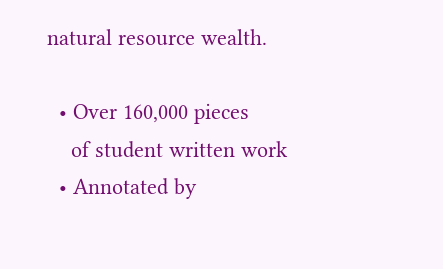natural resource wealth.

  • Over 160,000 pieces
    of student written work
  • Annotated by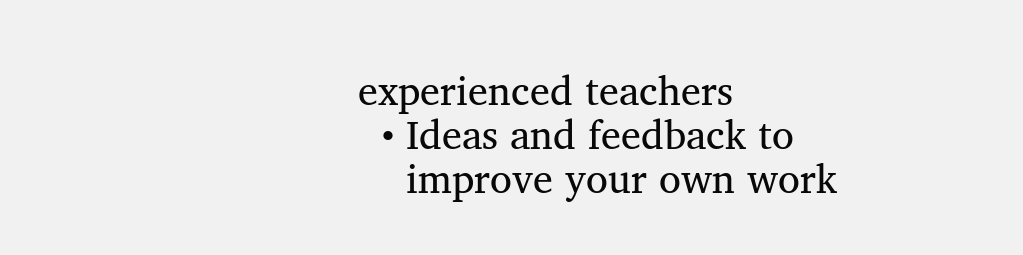experienced teachers
  • Ideas and feedback to
    improve your own work